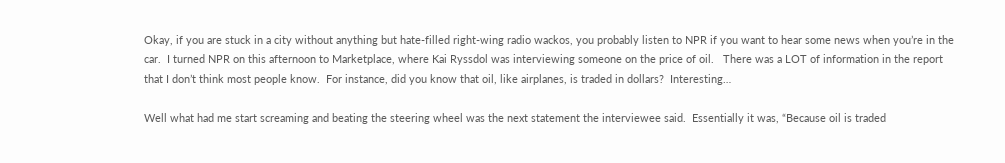Okay, if you are stuck in a city without anything but hate-filled right-wing radio wackos, you probably listen to NPR if you want to hear some news when you’re in the car.  I turned NPR on this afternoon to Marketplace, where Kai Ryssdol was interviewing someone on the price of oil.   There was a LOT of information in the report that I don’t think most people know.  For instance, did you know that oil, like airplanes, is traded in dollars?  Interesting…

Well what had me start screaming and beating the steering wheel was the next statement the interviewee said.  Essentially it was, “Because oil is traded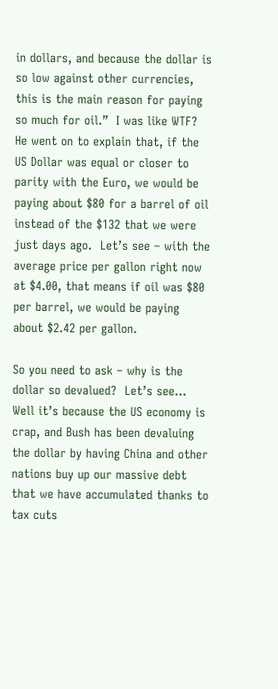in dollars, and because the dollar is so low against other currencies, this is the main reason for paying so much for oil.”  I was like WTF?  He went on to explain that, if the US Dollar was equal or closer to parity with the Euro, we would be paying about $80 for a barrel of oil instead of the $132 that we were just days ago.  Let’s see – with the average price per gallon right now at $4.00, that means if oil was $80 per barrel, we would be paying about $2.42 per gallon.

So you need to ask – why is the dollar so devalued?  Let’s see… Well it’s because the US economy is crap, and Bush has been devaluing the dollar by having China and other nations buy up our massive debt that we have accumulated thanks to tax cuts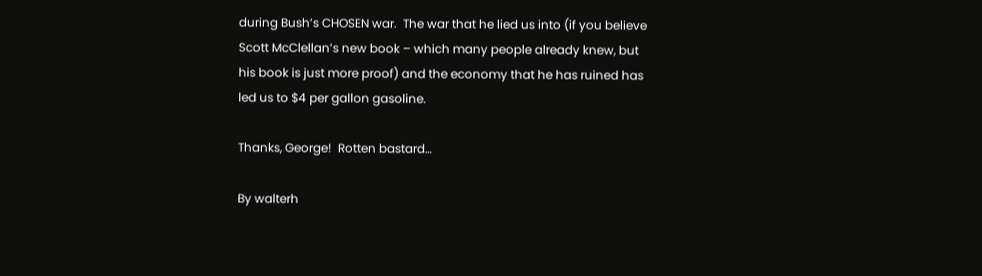during Bush’s CHOSEN war.  The war that he lied us into (if you believe Scott McClellan’s new book – which many people already knew, but his book is just more proof) and the economy that he has ruined has led us to $4 per gallon gasoline.

Thanks, George!  Rotten bastard…

By walterh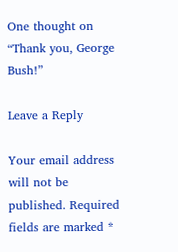One thought on “Thank you, George Bush!”

Leave a Reply

Your email address will not be published. Required fields are marked *